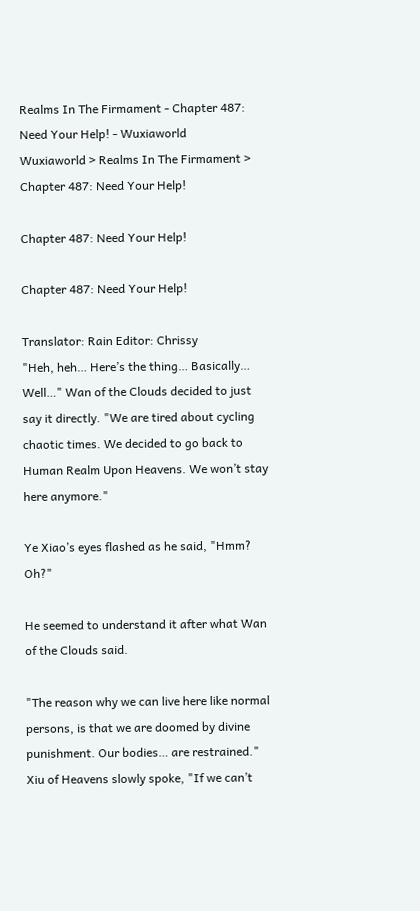Realms In The Firmament - Chapter 487: Need Your Help! - Wuxiaworld
Wuxiaworld > Realms In The Firmament > Chapter 487: Need Your Help!

Chapter 487: Need Your Help!

Chapter 487: Need Your Help!

Translator: Rain Editor: Chrissy
"Heh, heh… Here’s the thing… Basically… Well…" Wan of the Clouds decided to just say it directly. "We are tired about cycling chaotic times. We decided to go back to Human Realm Upon Heavens. We won’t stay here anymore."

Ye Xiao’s eyes flashed as he said, "Hmm? Oh?"

He seemed to understand it after what Wan of the Clouds said.

"The reason why we can live here like normal persons, is that we are doomed by divine punishment. Our bodies… are restrained." Xiu of Heavens slowly spoke, "If we can’t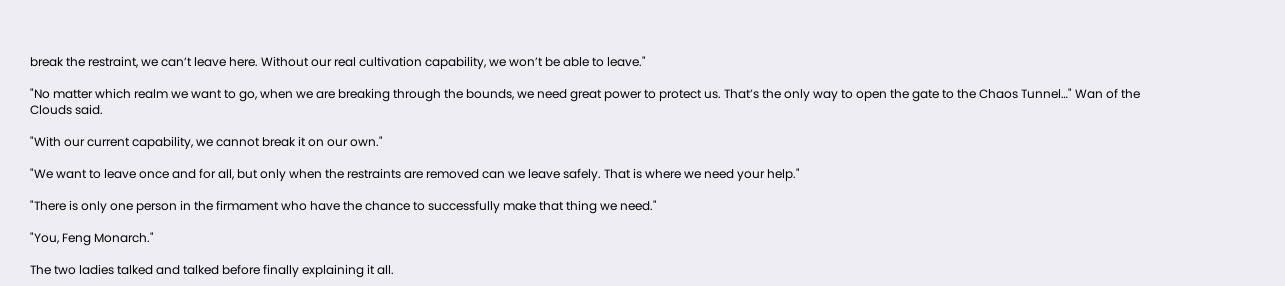break the restraint, we can’t leave here. Without our real cultivation capability, we won’t be able to leave."

"No matter which realm we want to go, when we are breaking through the bounds, we need great power to protect us. That’s the only way to open the gate to the Chaos Tunnel…" Wan of the Clouds said.

"With our current capability, we cannot break it on our own."

"We want to leave once and for all, but only when the restraints are removed can we leave safely. That is where we need your help."

"There is only one person in the firmament who have the chance to successfully make that thing we need."

"You, Feng Monarch."

The two ladies talked and talked before finally explaining it all.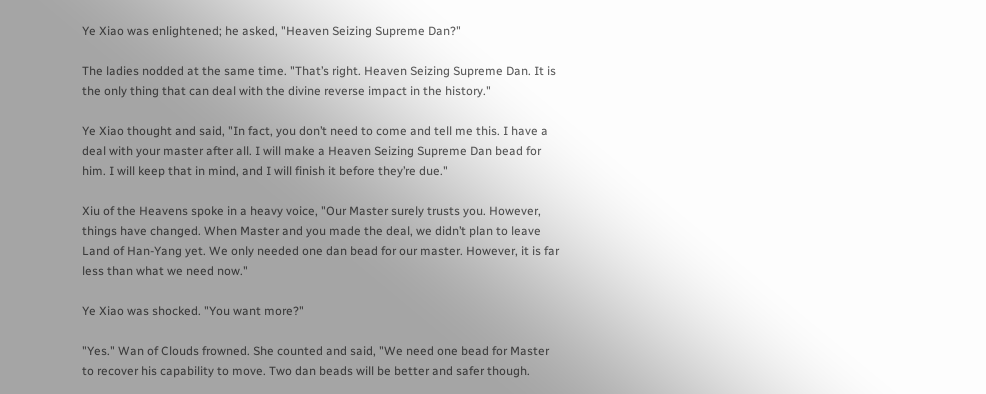Ye Xiao was enlightened; he asked, "Heaven Seizing Supreme Dan?"

The ladies nodded at the same time. "That’s right. Heaven Seizing Supreme Dan. It is the only thing that can deal with the divine reverse impact in the history."

Ye Xiao thought and said, "In fact, you don’t need to come and tell me this. I have a deal with your master after all. I will make a Heaven Seizing Supreme Dan bead for him. I will keep that in mind, and I will finish it before they’re due."

Xiu of the Heavens spoke in a heavy voice, "Our Master surely trusts you. However, things have changed. When Master and you made the deal, we didn’t plan to leave Land of Han-Yang yet. We only needed one dan bead for our master. However, it is far less than what we need now."

Ye Xiao was shocked. "You want more?"

"Yes." Wan of Clouds frowned. She counted and said, "We need one bead for Master to recover his capability to move. Two dan beads will be better and safer though.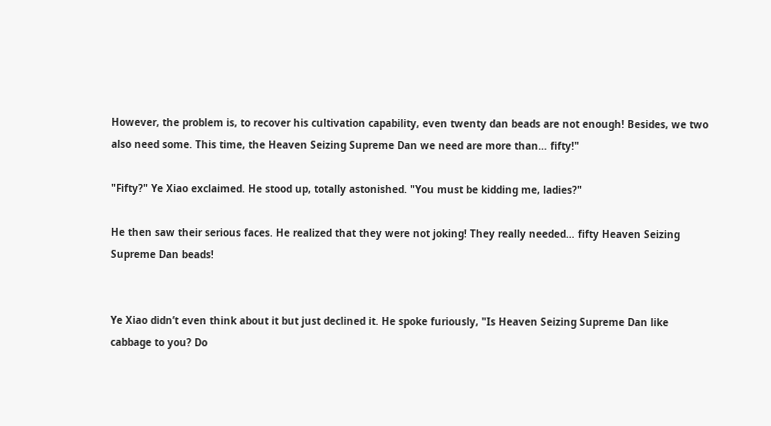However, the problem is, to recover his cultivation capability, even twenty dan beads are not enough! Besides, we two also need some. This time, the Heaven Seizing Supreme Dan we need are more than… fifty!"

"Fifty?" Ye Xiao exclaimed. He stood up, totally astonished. "You must be kidding me, ladies?"

He then saw their serious faces. He realized that they were not joking! They really needed… fifty Heaven Seizing Supreme Dan beads!


Ye Xiao didn’t even think about it but just declined it. He spoke furiously, "Is Heaven Seizing Supreme Dan like cabbage to you? Do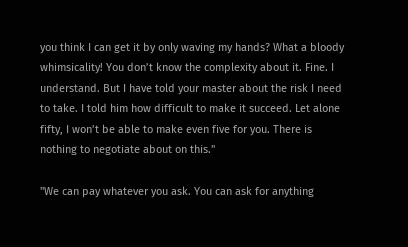you think I can get it by only waving my hands? What a bloody whimsicality! You don’t know the complexity about it. Fine. I understand. But I have told your master about the risk I need to take. I told him how difficult to make it succeed. Let alone fifty, I won’t be able to make even five for you. There is nothing to negotiate about on this."

"We can pay whatever you ask. You can ask for anything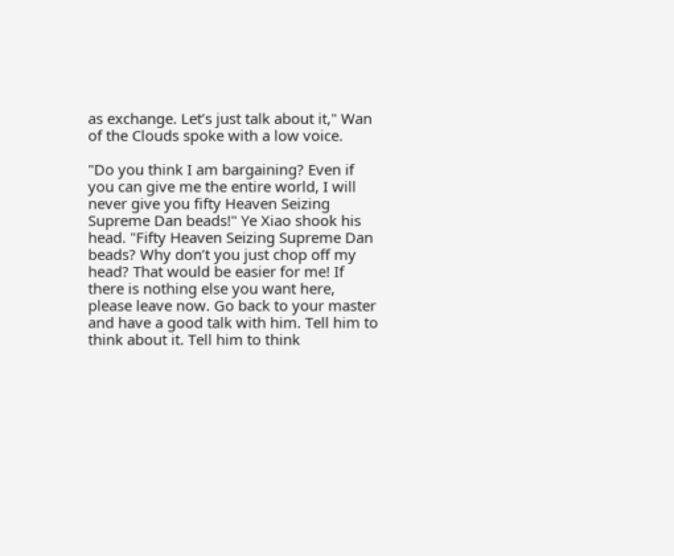as exchange. Let’s just talk about it," Wan of the Clouds spoke with a low voice.

"Do you think I am bargaining? Even if you can give me the entire world, I will never give you fifty Heaven Seizing Supreme Dan beads!" Ye Xiao shook his head. "Fifty Heaven Seizing Supreme Dan beads? Why don’t you just chop off my head? That would be easier for me! If there is nothing else you want here, please leave now. Go back to your master and have a good talk with him. Tell him to think about it. Tell him to think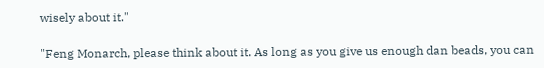wisely about it."

"Feng Monarch, please think about it. As long as you give us enough dan beads, you can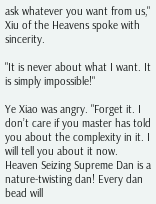ask whatever you want from us," Xiu of the Heavens spoke with sincerity.

"It is never about what I want. It is simply impossible!"

Ye Xiao was angry. "Forget it. I don’t care if you master has told you about the complexity in it. I will tell you about it now. Heaven Seizing Supreme Dan is a nature-twisting dan! Every dan bead will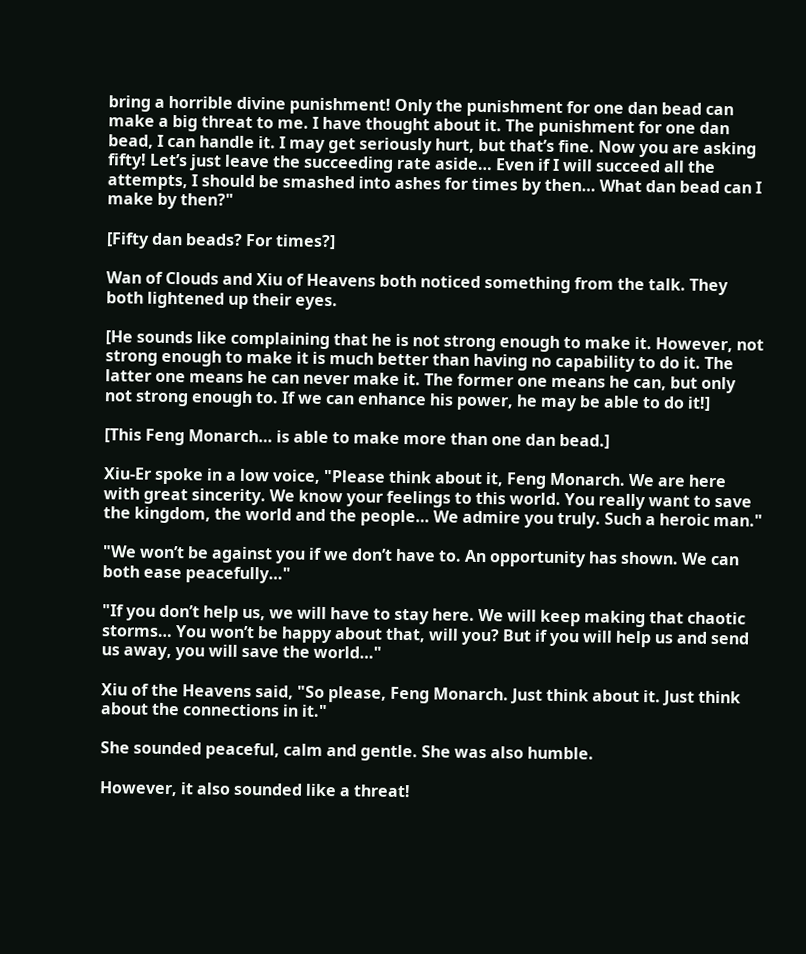bring a horrible divine punishment! Only the punishment for one dan bead can make a big threat to me. I have thought about it. The punishment for one dan bead, I can handle it. I may get seriously hurt, but that’s fine. Now you are asking fifty! Let’s just leave the succeeding rate aside… Even if I will succeed all the attempts, I should be smashed into ashes for times by then… What dan bead can I make by then?"

[Fifty dan beads? For times?]

Wan of Clouds and Xiu of Heavens both noticed something from the talk. They both lightened up their eyes.

[He sounds like complaining that he is not strong enough to make it. However, not strong enough to make it is much better than having no capability to do it. The latter one means he can never make it. The former one means he can, but only not strong enough to. If we can enhance his power, he may be able to do it!]

[This Feng Monarch… is able to make more than one dan bead.]

Xiu-Er spoke in a low voice, "Please think about it, Feng Monarch. We are here with great sincerity. We know your feelings to this world. You really want to save the kingdom, the world and the people… We admire you truly. Such a heroic man."

"We won’t be against you if we don’t have to. An opportunity has shown. We can both ease peacefully…"

"If you don’t help us, we will have to stay here. We will keep making that chaotic storms… You won’t be happy about that, will you? But if you will help us and send us away, you will save the world…"

Xiu of the Heavens said, "So please, Feng Monarch. Just think about it. Just think about the connections in it."

She sounded peaceful, calm and gentle. She was also humble.

However, it also sounded like a threat!